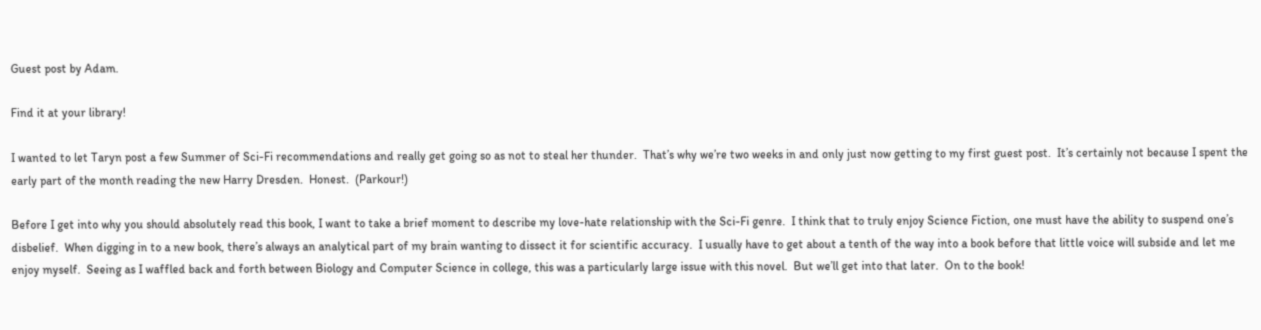Guest post by Adam.

Find it at your library!

I wanted to let Taryn post a few Summer of Sci-Fi recommendations and really get going so as not to steal her thunder.  That’s why we’re two weeks in and only just now getting to my first guest post.  It’s certainly not because I spent the early part of the month reading the new Harry Dresden.  Honest.  (Parkour!)

Before I get into why you should absolutely read this book, I want to take a brief moment to describe my love-hate relationship with the Sci-Fi genre.  I think that to truly enjoy Science Fiction, one must have the ability to suspend one’s disbelief.  When digging in to a new book, there’s always an analytical part of my brain wanting to dissect it for scientific accuracy.  I usually have to get about a tenth of the way into a book before that little voice will subside and let me enjoy myself.  Seeing as I waffled back and forth between Biology and Computer Science in college, this was a particularly large issue with this novel.  But we’ll get into that later.  On to the book!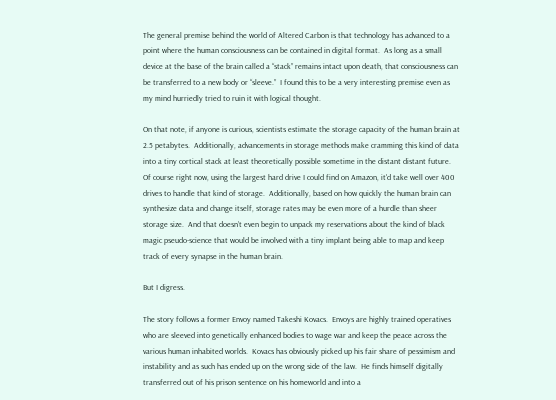The general premise behind the world of Altered Carbon is that technology has advanced to a point where the human consciousness can be contained in digital format.  As long as a small device at the base of the brain called a “stack” remains intact upon death, that consciousness can be transferred to a new body or “sleeve.”  I found this to be a very interesting premise even as my mind hurriedly tried to ruin it with logical thought.

On that note, if anyone is curious, scientists estimate the storage capacity of the human brain at 2.5 petabytes.  Additionally, advancements in storage methods make cramming this kind of data into a tiny cortical stack at least theoretically possible sometime in the distant distant future.  Of course right now, using the largest hard drive I could find on Amazon, it'd take well over 400 drives to handle that kind of storage.  Additionally, based on how quickly the human brain can synthesize data and change itself, storage rates may be even more of a hurdle than sheer storage size.  And that doesn’t even begin to unpack my reservations about the kind of black magic pseudo-science that would be involved with a tiny implant being able to map and keep track of every synapse in the human brain.

But I digress.

The story follows a former Envoy named Takeshi Kovacs.  Envoys are highly trained operatives who are sleeved into genetically enhanced bodies to wage war and keep the peace across the various human inhabited worlds.  Kovacs has obviously picked up his fair share of pessimism and instability and as such has ended up on the wrong side of the law.  He finds himself digitally transferred out of his prison sentence on his homeworld and into a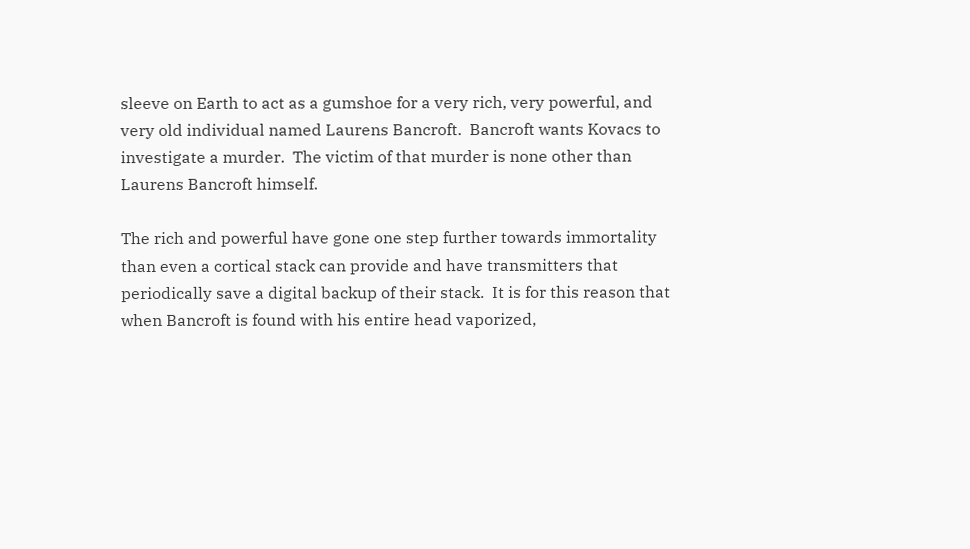sleeve on Earth to act as a gumshoe for a very rich, very powerful, and very old individual named Laurens Bancroft.  Bancroft wants Kovacs to investigate a murder.  The victim of that murder is none other than Laurens Bancroft himself.

The rich and powerful have gone one step further towards immortality than even a cortical stack can provide and have transmitters that periodically save a digital backup of their stack.  It is for this reason that when Bancroft is found with his entire head vaporized,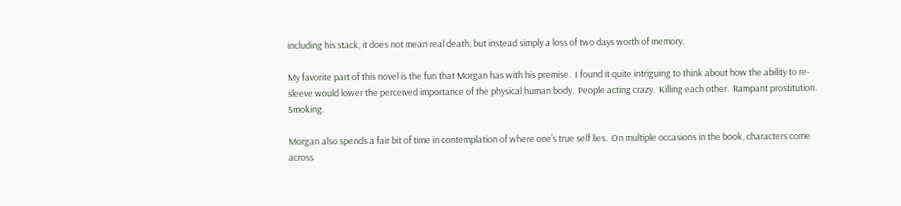including his stack, it does not mean real death, but instead simply a loss of two days worth of memory.

My favorite part of this novel is the fun that Morgan has with his premise.  I found it quite intriguing to think about how the ability to re-sleeve would lower the perceived importance of the physical human body.  People acting crazy.  Killing each other.  Rampant prostitution.  Smoking.

Morgan also spends a fair bit of time in contemplation of where one’s true self lies.  On multiple occasions in the book, characters come across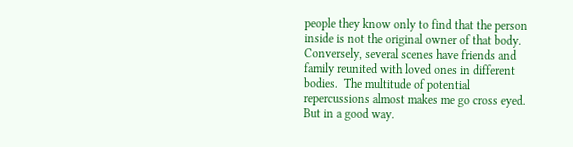people they know only to find that the person inside is not the original owner of that body.  Conversely, several scenes have friends and family reunited with loved ones in different bodies.  The multitude of potential repercussions almost makes me go cross eyed.  But in a good way.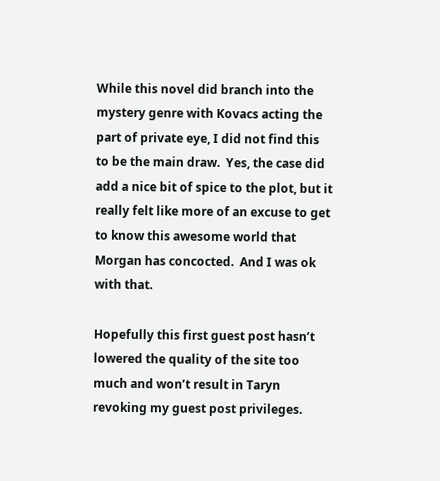While this novel did branch into the mystery genre with Kovacs acting the part of private eye, I did not find this to be the main draw.  Yes, the case did add a nice bit of spice to the plot, but it really felt like more of an excuse to get to know this awesome world that Morgan has concocted.  And I was ok with that.

Hopefully this first guest post hasn’t lowered the quality of the site too much and won’t result in Taryn revoking my guest post privileges.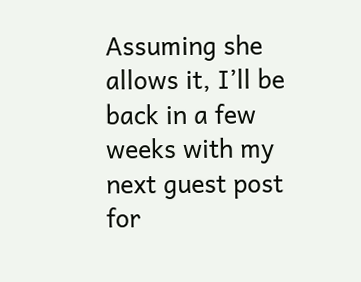Assuming she allows it, I’ll be back in a few weeks with my next guest post for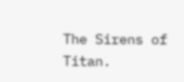The Sirens of Titan.